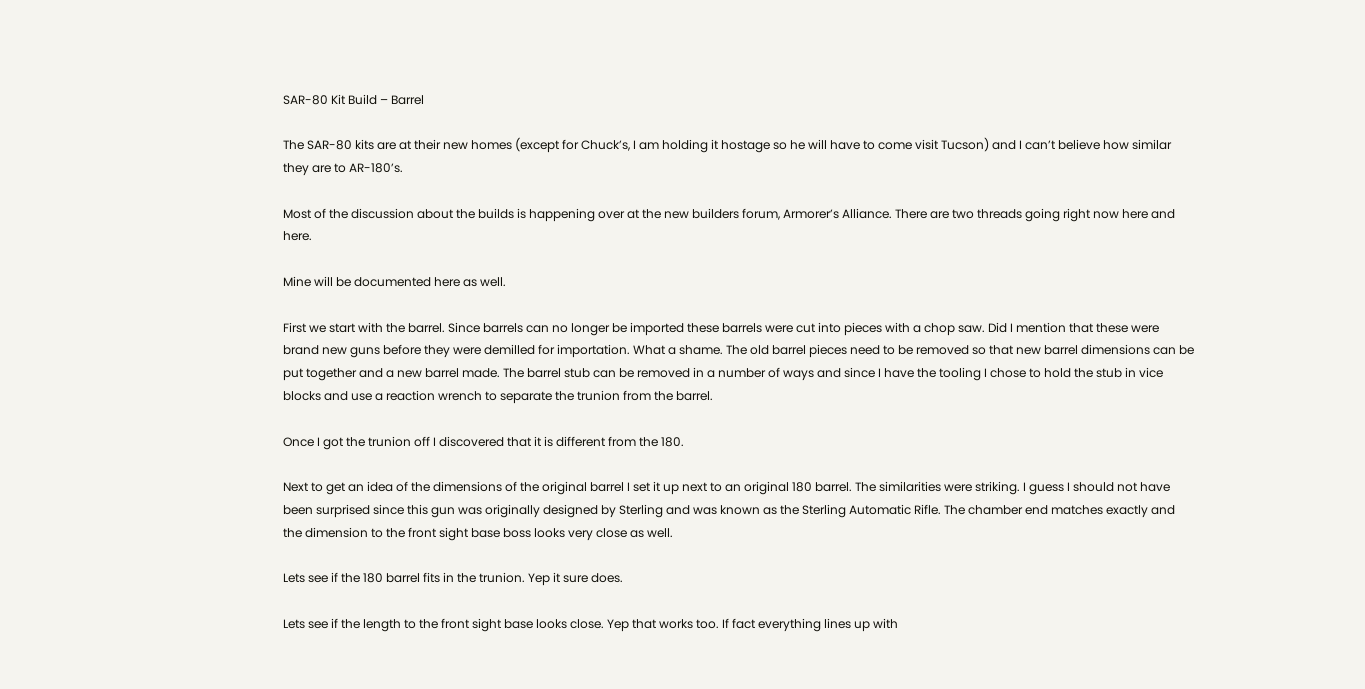SAR-80 Kit Build – Barrel

The SAR-80 kits are at their new homes (except for Chuck’s, I am holding it hostage so he will have to come visit Tucson) and I can’t believe how similar they are to AR-180’s.

Most of the discussion about the builds is happening over at the new builders forum, Armorer’s Alliance. There are two threads going right now here and here.

Mine will be documented here as well.

First we start with the barrel. Since barrels can no longer be imported these barrels were cut into pieces with a chop saw. Did I mention that these were brand new guns before they were demilled for importation. What a shame. The old barrel pieces need to be removed so that new barrel dimensions can be put together and a new barrel made. The barrel stub can be removed in a number of ways and since I have the tooling I chose to hold the stub in vice blocks and use a reaction wrench to separate the trunion from the barrel.

Once I got the trunion off I discovered that it is different from the 180.

Next to get an idea of the dimensions of the original barrel I set it up next to an original 180 barrel. The similarities were striking. I guess I should not have been surprised since this gun was originally designed by Sterling and was known as the Sterling Automatic Rifle. The chamber end matches exactly and the dimension to the front sight base boss looks very close as well.

Lets see if the 180 barrel fits in the trunion. Yep it sure does.

Lets see if the length to the front sight base looks close. Yep that works too. If fact everything lines up with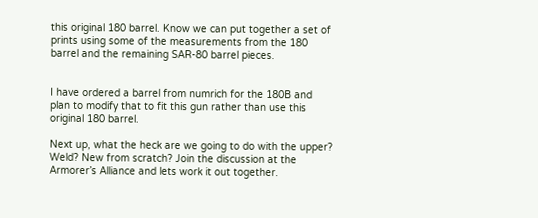this original 180 barrel. Know we can put together a set of prints using some of the measurements from the 180 barrel and the remaining SAR-80 barrel pieces.


I have ordered a barrel from numrich for the 180B and plan to modify that to fit this gun rather than use this original 180 barrel.

Next up, what the heck are we going to do with the upper? Weld? New from scratch? Join the discussion at the Armorer’s Alliance and lets work it out together.